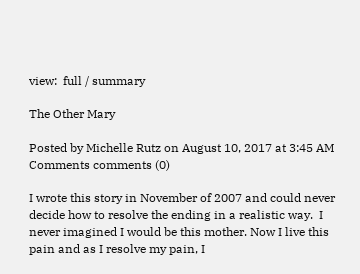view:  full / summary

The Other Mary

Posted by Michelle Rutz on August 10, 2017 at 3:45 AM Comments comments (0)

I wrote this story in November of 2007 and could never decide how to resolve the ending in a realistic way.  I never imagined I would be this mother. Now I live this pain and as I resolve my pain, I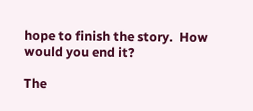hope to finish the story.  How would you end it?

The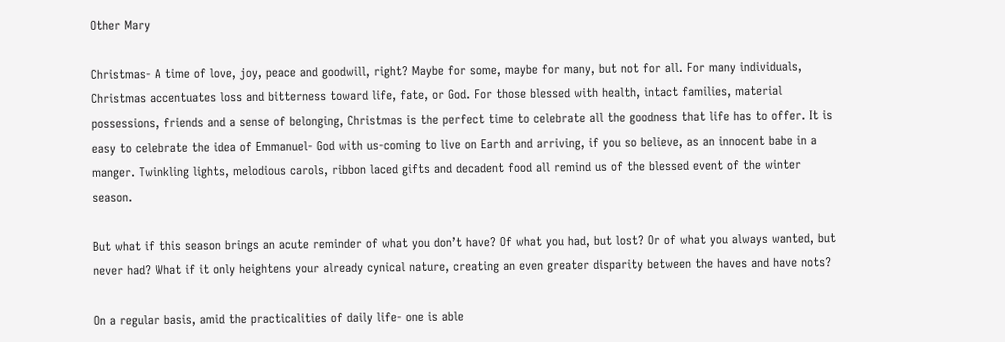Other Mary

Christmas- A time of love, joy, peace and goodwill, right? Maybe for some, maybe for many, but not for all. For many individuals, Christmas accentuates loss and bitterness toward life, fate, or God. For those blessed with health, intact families, material possessions, friends and a sense of belonging, Christmas is the perfect time to celebrate all the goodness that life has to offer. It is easy to celebrate the idea of Emmanuel- God with us-coming to live on Earth and arriving, if you so believe, as an innocent babe in a manger. Twinkling lights, melodious carols, ribbon laced gifts and decadent food all remind us of the blessed event of the winter season.

But what if this season brings an acute reminder of what you don’t have? Of what you had, but lost? Or of what you always wanted, but never had? What if it only heightens your already cynical nature, creating an even greater disparity between the haves and have nots?

On a regular basis, amid the practicalities of daily life- one is able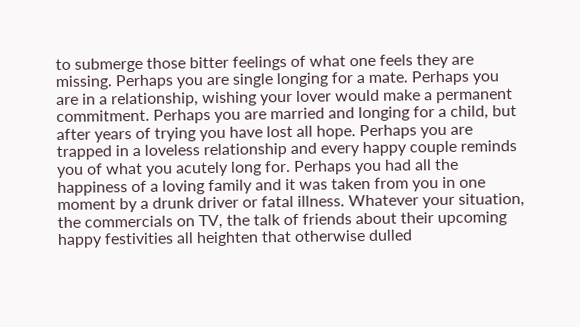to submerge those bitter feelings of what one feels they are missing. Perhaps you are single longing for a mate. Perhaps you are in a relationship, wishing your lover would make a permanent commitment. Perhaps you are married and longing for a child, but after years of trying you have lost all hope. Perhaps you are trapped in a loveless relationship and every happy couple reminds you of what you acutely long for. Perhaps you had all the happiness of a loving family and it was taken from you in one moment by a drunk driver or fatal illness. Whatever your situation, the commercials on TV, the talk of friends about their upcoming happy festivities all heighten that otherwise dulled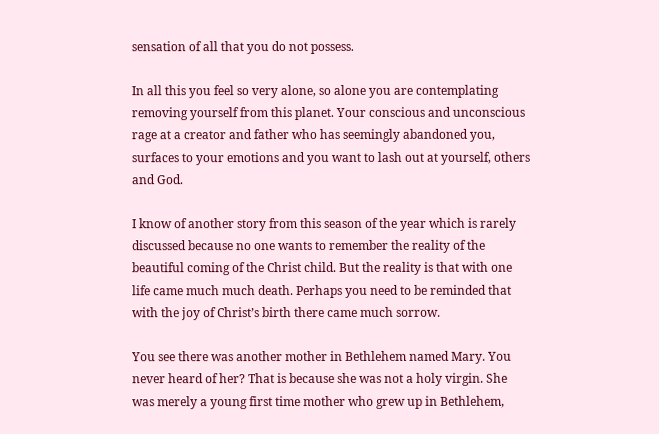sensation of all that you do not possess.

In all this you feel so very alone, so alone you are contemplating removing yourself from this planet. Your conscious and unconscious rage at a creator and father who has seemingly abandoned you, surfaces to your emotions and you want to lash out at yourself, others and God.

I know of another story from this season of the year which is rarely discussed because no one wants to remember the reality of the beautiful coming of the Christ child. But the reality is that with one life came much much death. Perhaps you need to be reminded that with the joy of Christ’s birth there came much sorrow.

You see there was another mother in Bethlehem named Mary. You never heard of her? That is because she was not a holy virgin. She was merely a young first time mother who grew up in Bethlehem,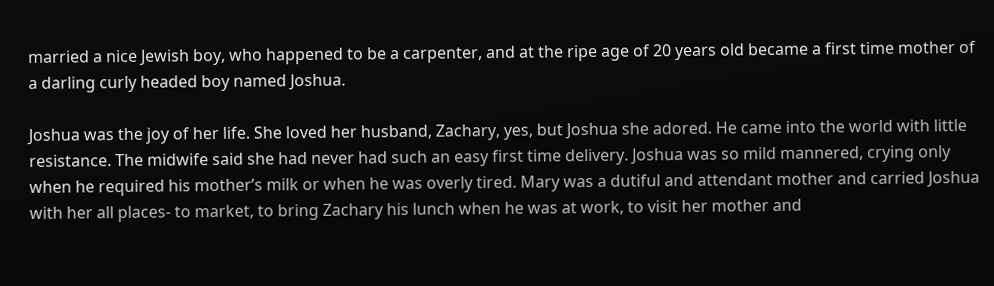married a nice Jewish boy, who happened to be a carpenter, and at the ripe age of 20 years old became a first time mother of a darling curly headed boy named Joshua.

Joshua was the joy of her life. She loved her husband, Zachary, yes, but Joshua she adored. He came into the world with little resistance. The midwife said she had never had such an easy first time delivery. Joshua was so mild mannered, crying only when he required his mother’s milk or when he was overly tired. Mary was a dutiful and attendant mother and carried Joshua with her all places- to market, to bring Zachary his lunch when he was at work, to visit her mother and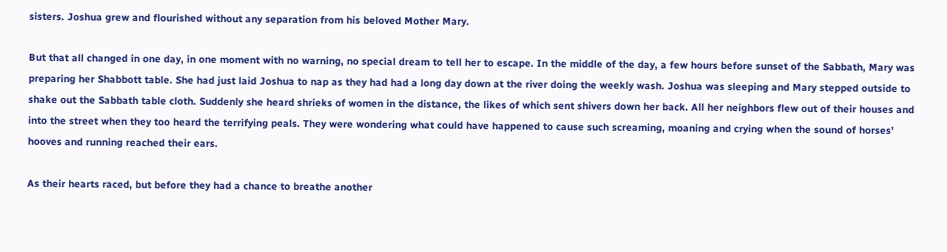sisters. Joshua grew and flourished without any separation from his beloved Mother Mary.

But that all changed in one day, in one moment with no warning, no special dream to tell her to escape. In the middle of the day, a few hours before sunset of the Sabbath, Mary was preparing her Shabbott table. She had just laid Joshua to nap as they had had a long day down at the river doing the weekly wash. Joshua was sleeping and Mary stepped outside to shake out the Sabbath table cloth. Suddenly she heard shrieks of women in the distance, the likes of which sent shivers down her back. All her neighbors flew out of their houses and into the street when they too heard the terrifying peals. They were wondering what could have happened to cause such screaming, moaning and crying when the sound of horses’ hooves and running reached their ears.

As their hearts raced, but before they had a chance to breathe another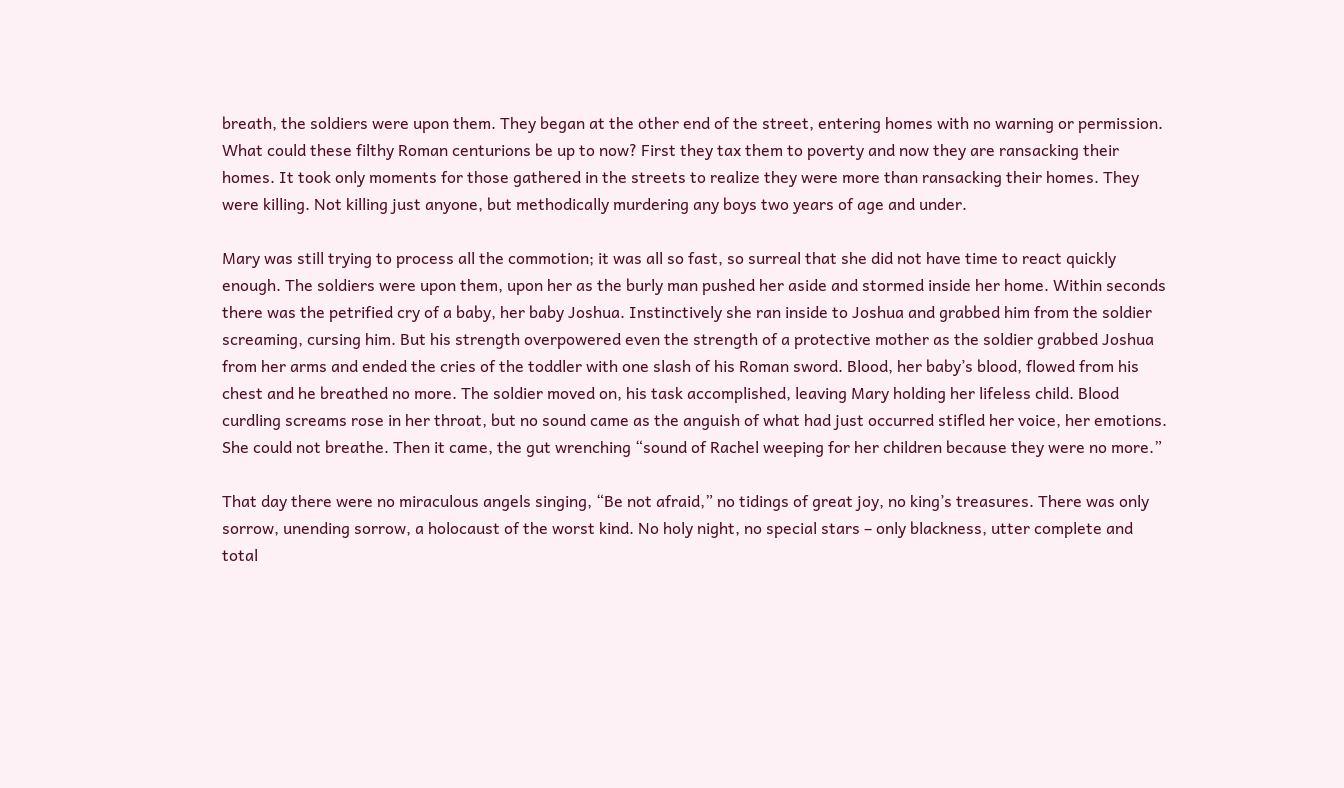breath, the soldiers were upon them. They began at the other end of the street, entering homes with no warning or permission. What could these filthy Roman centurions be up to now? First they tax them to poverty and now they are ransacking their homes. It took only moments for those gathered in the streets to realize they were more than ransacking their homes. They were killing. Not killing just anyone, but methodically murdering any boys two years of age and under.

Mary was still trying to process all the commotion; it was all so fast, so surreal that she did not have time to react quickly enough. The soldiers were upon them, upon her as the burly man pushed her aside and stormed inside her home. Within seconds there was the petrified cry of a baby, her baby Joshua. Instinctively she ran inside to Joshua and grabbed him from the soldier screaming, cursing him. But his strength overpowered even the strength of a protective mother as the soldier grabbed Joshua from her arms and ended the cries of the toddler with one slash of his Roman sword. Blood, her baby’s blood, flowed from his chest and he breathed no more. The soldier moved on, his task accomplished, leaving Mary holding her lifeless child. Blood curdling screams rose in her throat, but no sound came as the anguish of what had just occurred stifled her voice, her emotions. She could not breathe. Then it came, the gut wrenching “sound of Rachel weeping for her children because they were no more.”

That day there were no miraculous angels singing, “Be not afraid,” no tidings of great joy, no king’s treasures. There was only sorrow, unending sorrow, a holocaust of the worst kind. No holy night, no special stars – only blackness, utter complete and total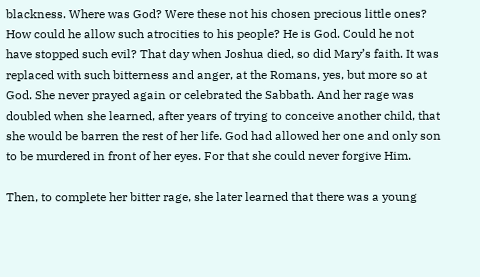blackness. Where was God? Were these not his chosen precious little ones? How could he allow such atrocities to his people? He is God. Could he not have stopped such evil? That day when Joshua died, so did Mary’s faith. It was replaced with such bitterness and anger, at the Romans, yes, but more so at God. She never prayed again or celebrated the Sabbath. And her rage was doubled when she learned, after years of trying to conceive another child, that she would be barren the rest of her life. God had allowed her one and only son to be murdered in front of her eyes. For that she could never forgive Him.

Then, to complete her bitter rage, she later learned that there was a young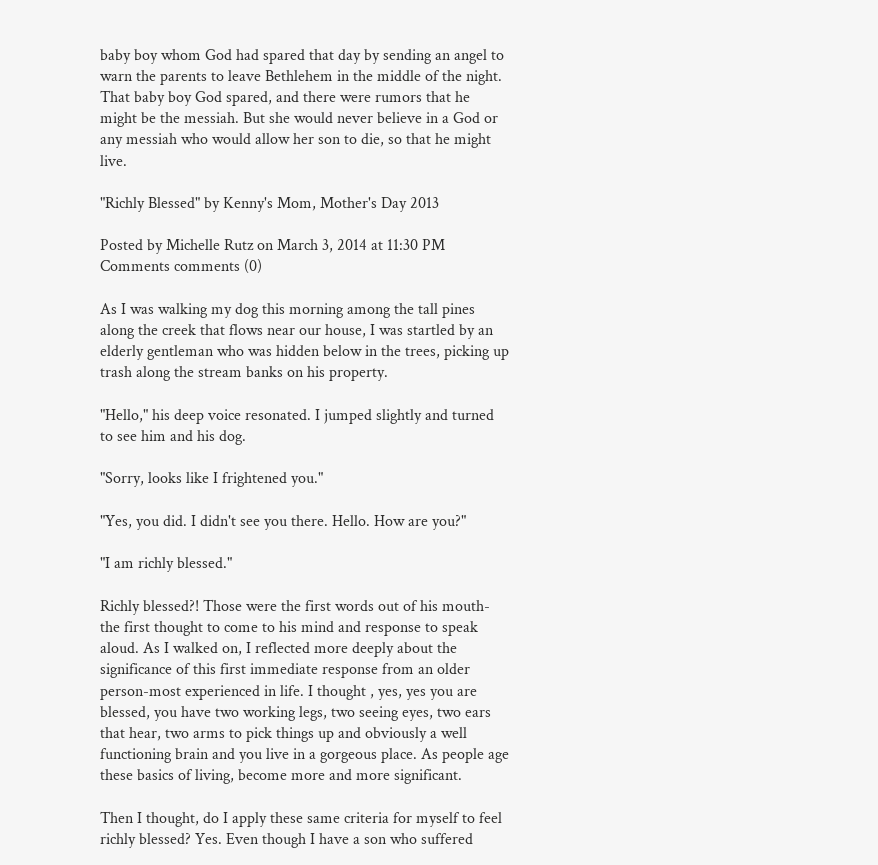baby boy whom God had spared that day by sending an angel to warn the parents to leave Bethlehem in the middle of the night. That baby boy God spared, and there were rumors that he might be the messiah. But she would never believe in a God or any messiah who would allow her son to die, so that he might live.

"Richly Blessed" by Kenny's Mom, Mother's Day 2013

Posted by Michelle Rutz on March 3, 2014 at 11:30 PM Comments comments (0)

As I was walking my dog this morning among the tall pines along the creek that flows near our house, I was startled by an elderly gentleman who was hidden below in the trees, picking up trash along the stream banks on his property.

"Hello," his deep voice resonated. I jumped slightly and turned to see him and his dog.

"Sorry, looks like I frightened you."

"Yes, you did. I didn't see you there. Hello. How are you?"

"I am richly blessed."

Richly blessed?! Those were the first words out of his mouth-the first thought to come to his mind and response to speak aloud. As I walked on, I reflected more deeply about the significance of this first immediate response from an older person-most experienced in life. I thought , yes, yes you are blessed, you have two working legs, two seeing eyes, two ears that hear, two arms to pick things up and obviously a well functioning brain and you live in a gorgeous place. As people age these basics of living, become more and more significant.

Then I thought, do I apply these same criteria for myself to feel richly blessed? Yes. Even though I have a son who suffered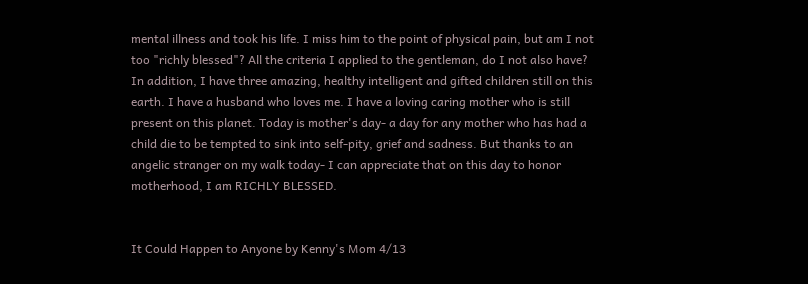mental illness and took his life. I miss him to the point of physical pain, but am I not too "richly blessed"? All the criteria I applied to the gentleman, do I not also have? In addition, I have three amazing, healthy intelligent and gifted children still on this earth. I have a husband who loves me. I have a loving caring mother who is still present on this planet. Today is mother's day- a day for any mother who has had a child die to be tempted to sink into self-pity, grief and sadness. But thanks to an angelic stranger on my walk today- I can appreciate that on this day to honor motherhood, I am RICHLY BLESSED.


It Could Happen to Anyone by Kenny's Mom 4/13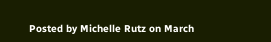Posted by Michelle Rutz on March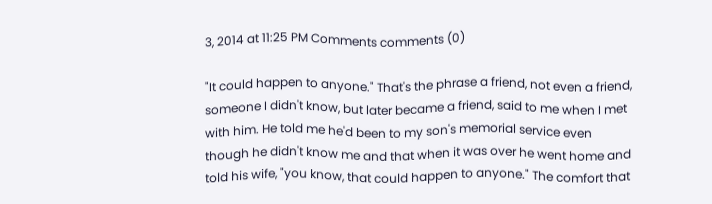3, 2014 at 11:25 PM Comments comments (0)

"It could happen to anyone." That's the phrase a friend, not even a friend, someone I didn't know, but later became a friend, said to me when I met with him. He told me he'd been to my son's memorial service even though he didn't know me and that when it was over he went home and told his wife, "you know, that could happen to anyone." The comfort that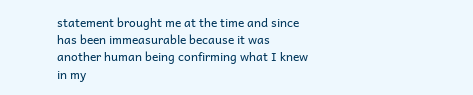statement brought me at the time and since has been immeasurable because it was another human being confirming what I knew in my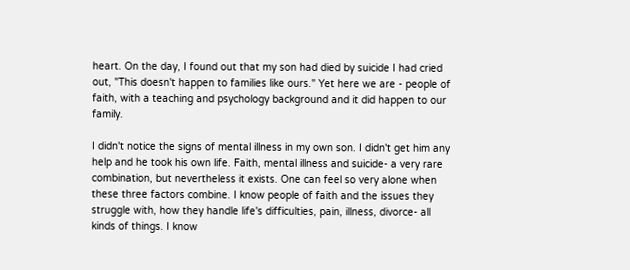heart. On the day, I found out that my son had died by suicide I had cried out, "This doesn't happen to families like ours." Yet here we are - people of faith, with a teaching and psychology background and it did happen to our family.

I didn't notice the signs of mental illness in my own son. I didn't get him any help and he took his own life. Faith, mental illness and suicide- a very rare combination, but nevertheless it exists. One can feel so very alone when these three factors combine. I know people of faith and the issues they struggle with, how they handle life's difficulties, pain, illness, divorce- all kinds of things. I know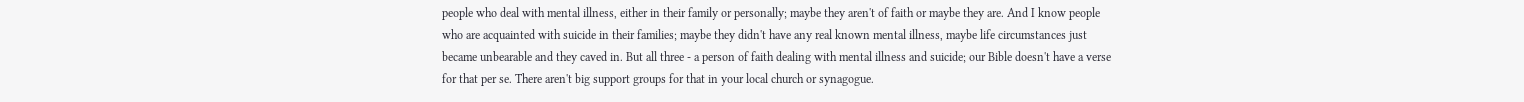people who deal with mental illness, either in their family or personally; maybe they aren't of faith or maybe they are. And I know people who are acquainted with suicide in their families; maybe they didn't have any real known mental illness, maybe life circumstances just became unbearable and they caved in. But all three - a person of faith dealing with mental illness and suicide; our Bible doesn't have a verse for that per se. There aren't big support groups for that in your local church or synagogue.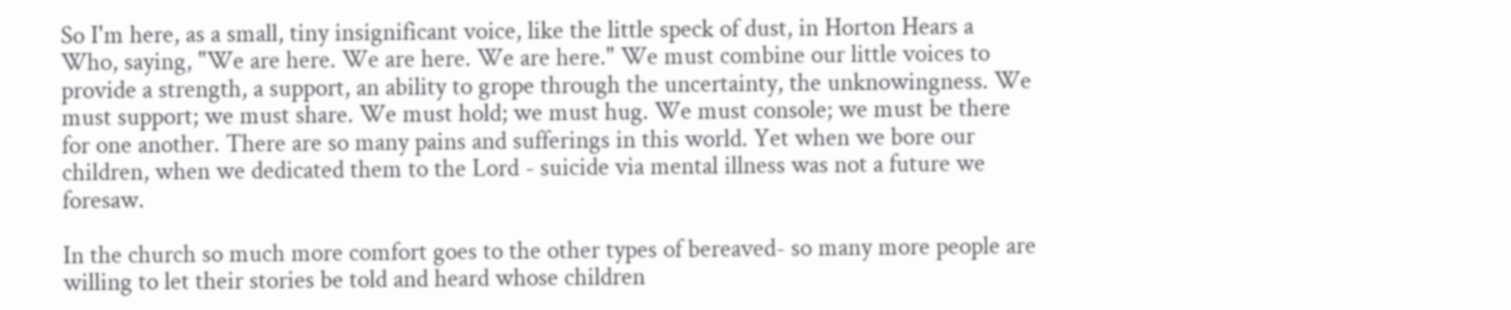So I'm here, as a small, tiny insignificant voice, like the little speck of dust, in Horton Hears a Who, saying, "We are here. We are here. We are here." We must combine our little voices to provide a strength, a support, an ability to grope through the uncertainty, the unknowingness. We must support; we must share. We must hold; we must hug. We must console; we must be there for one another. There are so many pains and sufferings in this world. Yet when we bore our children, when we dedicated them to the Lord - suicide via mental illness was not a future we foresaw.

In the church so much more comfort goes to the other types of bereaved- so many more people are willing to let their stories be told and heard whose children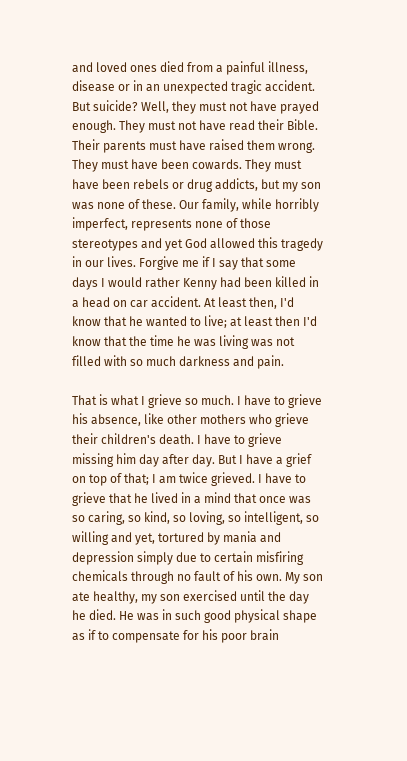and loved ones died from a painful illness, disease or in an unexpected tragic accident. But suicide? Well, they must not have prayed enough. They must not have read their Bible. Their parents must have raised them wrong. They must have been cowards. They must have been rebels or drug addicts, but my son was none of these. Our family, while horribly imperfect, represents none of those stereotypes and yet God allowed this tragedy in our lives. Forgive me if I say that some days I would rather Kenny had been killed in a head on car accident. At least then, I'd know that he wanted to live; at least then I'd know that the time he was living was not filled with so much darkness and pain.

That is what I grieve so much. I have to grieve his absence, like other mothers who grieve their children's death. I have to grieve missing him day after day. But I have a grief on top of that; I am twice grieved. I have to grieve that he lived in a mind that once was so caring, so kind, so loving, so intelligent, so willing and yet, tortured by mania and depression simply due to certain misfiring chemicals through no fault of his own. My son ate healthy, my son exercised until the day he died. He was in such good physical shape as if to compensate for his poor brain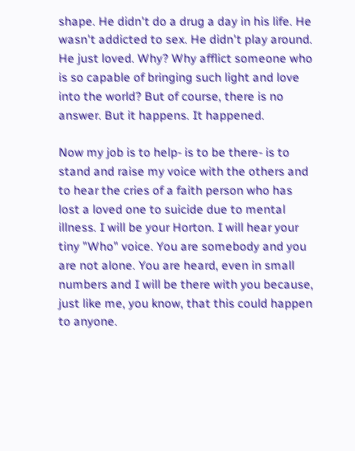shape. He didn't do a drug a day in his life. He wasn't addicted to sex. He didn't play around. He just loved. Why? Why afflict someone who is so capable of bringing such light and love into the world? But of course, there is no answer. But it happens. It happened.

Now my job is to help- is to be there- is to stand and raise my voice with the others and to hear the cries of a faith person who has lost a loved one to suicide due to mental illness. I will be your Horton. I will hear your tiny "Who" voice. You are somebody and you are not alone. You are heard, even in small numbers and I will be there with you because, just like me, you know, that this could happen to anyone.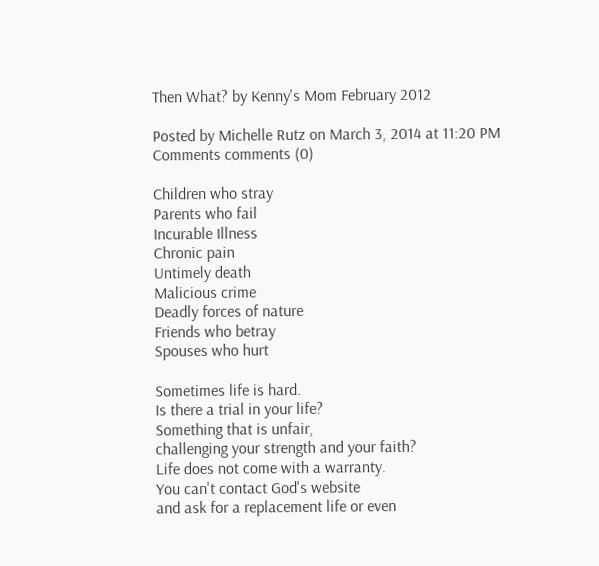Then What? by Kenny's Mom February 2012

Posted by Michelle Rutz on March 3, 2014 at 11:20 PM Comments comments (0)

Children who stray
Parents who fail
Incurable Illness
Chronic pain
Untimely death
Malicious crime
Deadly forces of nature
Friends who betray
Spouses who hurt

Sometimes life is hard.
Is there a trial in your life?
Something that is unfair,
challenging your strength and your faith?
Life does not come with a warranty.
You can't contact God's website
and ask for a replacement life or even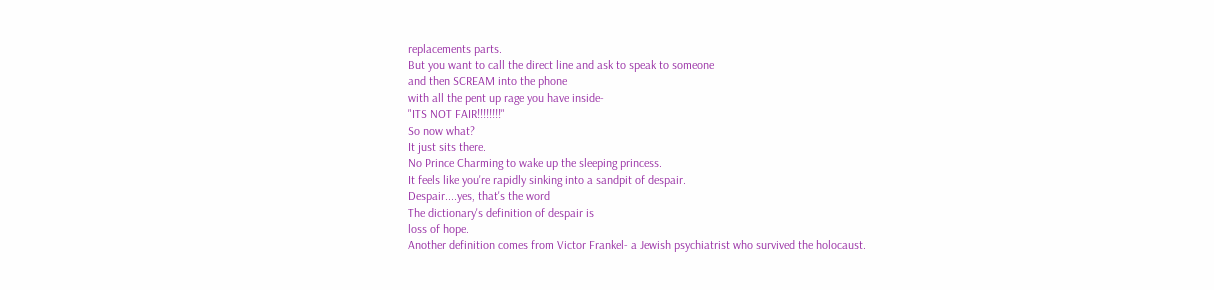replacements parts.
But you want to call the direct line and ask to speak to someone
and then SCREAM into the phone
with all the pent up rage you have inside-
"ITS NOT FAIR!!!!!!!!"
So now what?
It just sits there.
No Prince Charming to wake up the sleeping princess.
It feels like you're rapidly sinking into a sandpit of despair.
Despair....yes, that's the word
The dictionary's definition of despair is
loss of hope.
Another definition comes from Victor Frankel- a Jewish psychiatrist who survived the holocaust.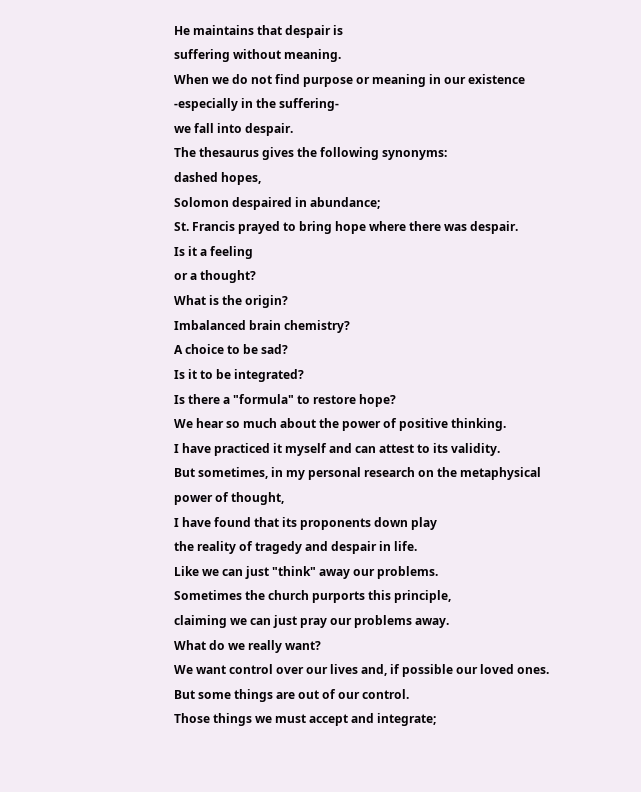He maintains that despair is
suffering without meaning.
When we do not find purpose or meaning in our existence
-especially in the suffering-
we fall into despair.
The thesaurus gives the following synonyms:
dashed hopes,
Solomon despaired in abundance;
St. Francis prayed to bring hope where there was despair.
Is it a feeling
or a thought?
What is the origin?
Imbalanced brain chemistry?
A choice to be sad?
Is it to be integrated?
Is there a "formula" to restore hope?
We hear so much about the power of positive thinking.
I have practiced it myself and can attest to its validity.
But sometimes, in my personal research on the metaphysical power of thought,
I have found that its proponents down play
the reality of tragedy and despair in life.
Like we can just "think" away our problems.
Sometimes the church purports this principle,
claiming we can just pray our problems away.
What do we really want?
We want control over our lives and, if possible our loved ones.
But some things are out of our control.
Those things we must accept and integrate;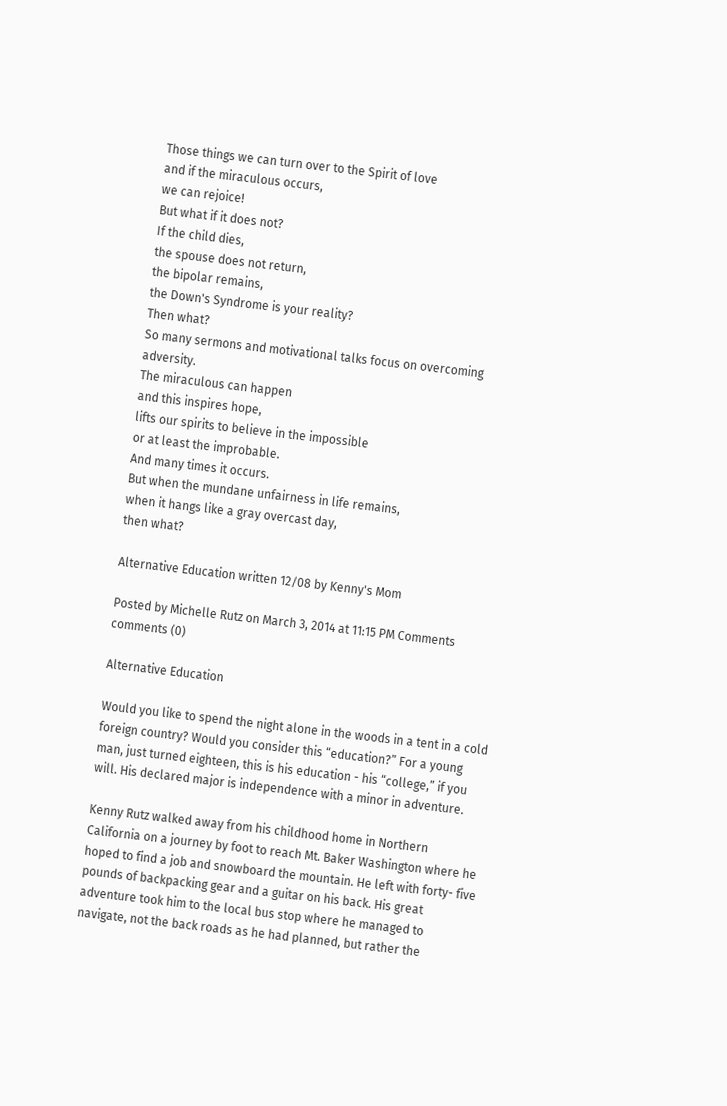Those things we can turn over to the Spirit of love
and if the miraculous occurs,
we can rejoice!
But what if it does not?
If the child dies,
the spouse does not return,
the bipolar remains,
the Down's Syndrome is your reality?
Then what?
So many sermons and motivational talks focus on overcoming adversity.
The miraculous can happen
and this inspires hope,
lifts our spirits to believe in the impossible
or at least the improbable.
And many times it occurs.
But when the mundane unfairness in life remains,
when it hangs like a gray overcast day,
then what?

Alternative Education written 12/08 by Kenny's Mom

Posted by Michelle Rutz on March 3, 2014 at 11:15 PM Comments comments (0)

Alternative Education

Would you like to spend the night alone in the woods in a tent in a cold foreign country? Would you consider this “education?” For a young man, just turned eighteen, this is his education - his “college,” if you will. His declared major is independence with a minor in adventure.

Kenny Rutz walked away from his childhood home in Northern California on a journey by foot to reach Mt. Baker Washington where he hoped to find a job and snowboard the mountain. He left with forty- five pounds of backpacking gear and a guitar on his back. His great adventure took him to the local bus stop where he managed to navigate, not the back roads as he had planned, but rather the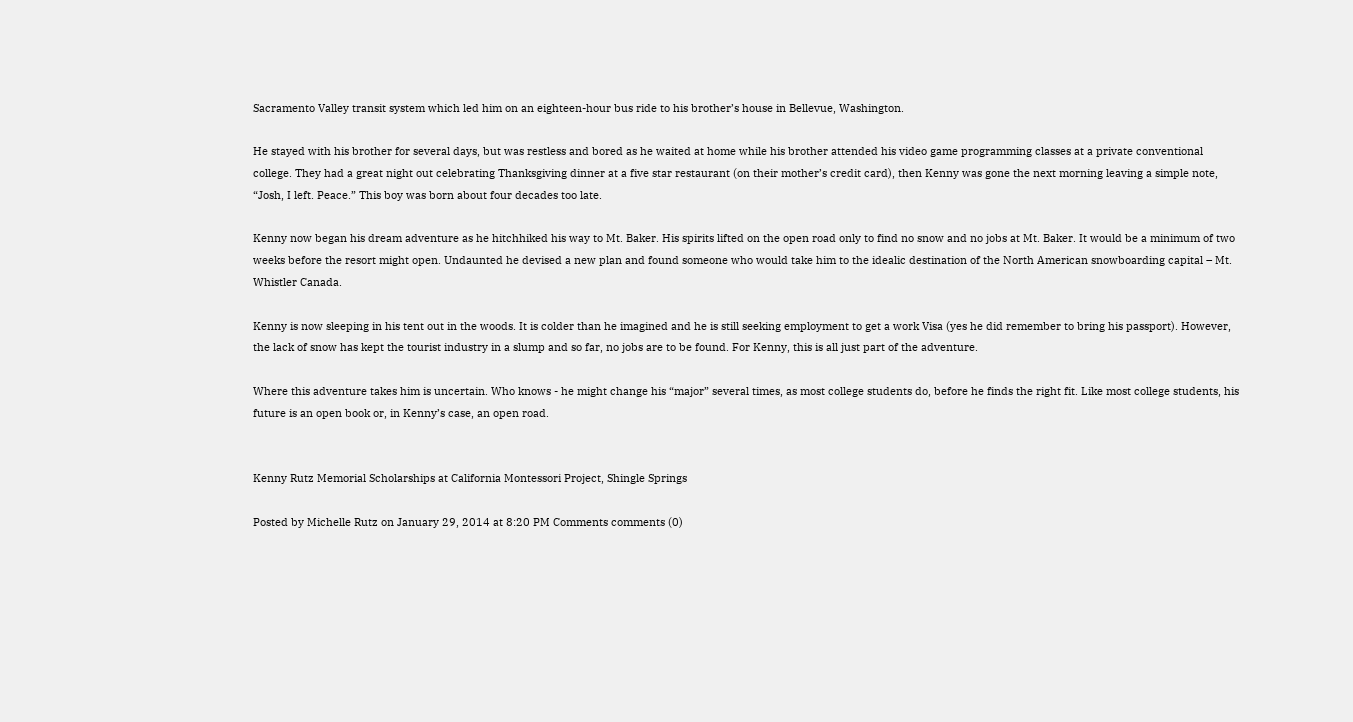Sacramento Valley transit system which led him on an eighteen-hour bus ride to his brother’s house in Bellevue, Washington.

He stayed with his brother for several days, but was restless and bored as he waited at home while his brother attended his video game programming classes at a private conventional college. They had a great night out celebrating Thanksgiving dinner at a five star restaurant (on their mother’s credit card), then Kenny was gone the next morning leaving a simple note, “Josh, I left. Peace.” This boy was born about four decades too late.

Kenny now began his dream adventure as he hitchhiked his way to Mt. Baker. His spirits lifted on the open road only to find no snow and no jobs at Mt. Baker. It would be a minimum of two weeks before the resort might open. Undaunted he devised a new plan and found someone who would take him to the idealic destination of the North American snowboarding capital – Mt. Whistler Canada.

Kenny is now sleeping in his tent out in the woods. It is colder than he imagined and he is still seeking employment to get a work Visa (yes he did remember to bring his passport). However, the lack of snow has kept the tourist industry in a slump and so far, no jobs are to be found. For Kenny, this is all just part of the adventure.

Where this adventure takes him is uncertain. Who knows - he might change his “major” several times, as most college students do, before he finds the right fit. Like most college students, his future is an open book or, in Kenny’s case, an open road.


Kenny Rutz Memorial Scholarships at California Montessori Project, Shingle Springs

Posted by Michelle Rutz on January 29, 2014 at 8:20 PM Comments comments (0)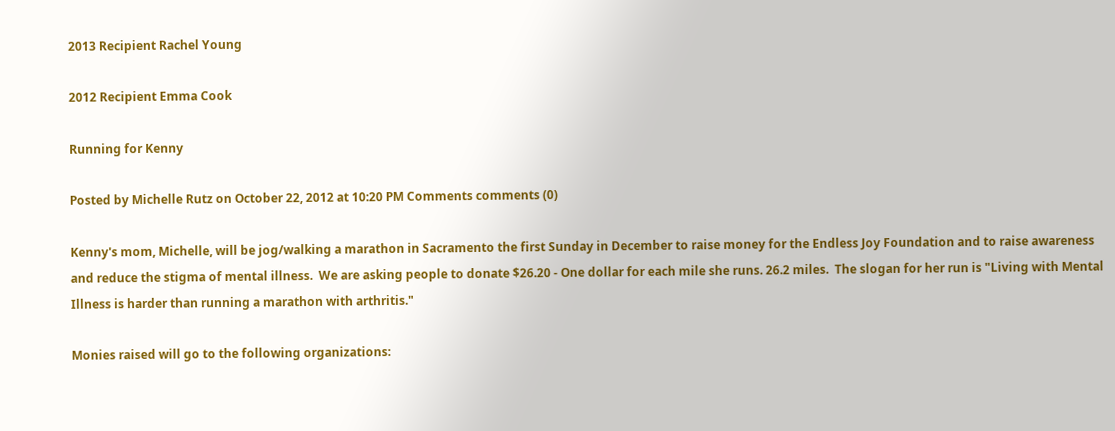2013 Recipient Rachel Young

2012 Recipient Emma Cook

Running for Kenny

Posted by Michelle Rutz on October 22, 2012 at 10:20 PM Comments comments (0)

Kenny's mom, Michelle, will be jog/walking a marathon in Sacramento the first Sunday in December to raise money for the Endless Joy Foundation and to raise awareness and reduce the stigma of mental illness.  We are asking people to donate $26.20 - One dollar for each mile she runs. 26.2 miles.  The slogan for her run is "Living with Mental Illness is harder than running a marathon with arthritis."

Monies raised will go to the following organizations: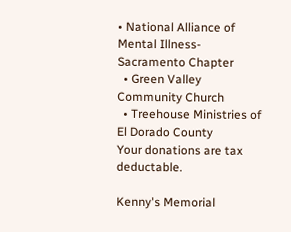• National Alliance of Mental Illness- Sacramento Chapter
  • Green Valley Community Church
  • Treehouse Ministries of El Dorado County
Your donations are tax deductable.

Kenny's Memorial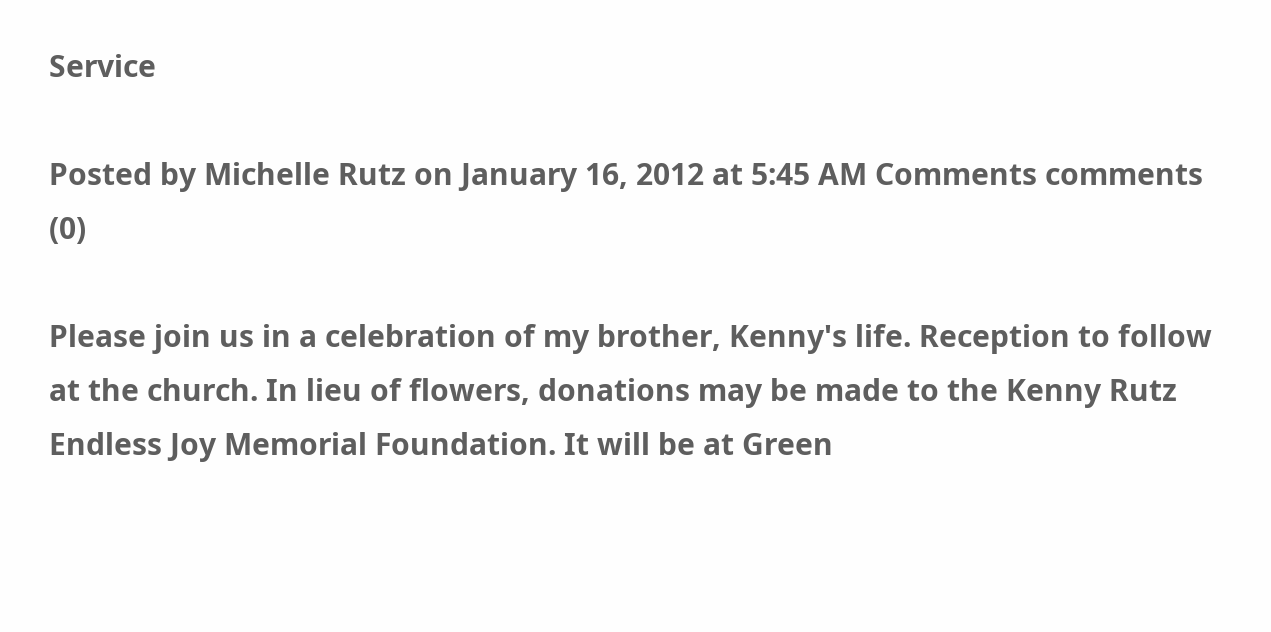Service

Posted by Michelle Rutz on January 16, 2012 at 5:45 AM Comments comments (0)

Please join us in a celebration of my brother, Kenny's life. Reception to follow at the church. In lieu of flowers, donations may be made to the Kenny Rutz Endless Joy Memorial Foundation. It will be at Green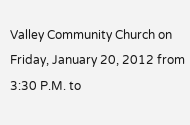Valley Community Church on Friday, January 20, 2012 from 3:30 P.M. to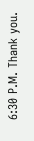6:30 P.M. Thank you.